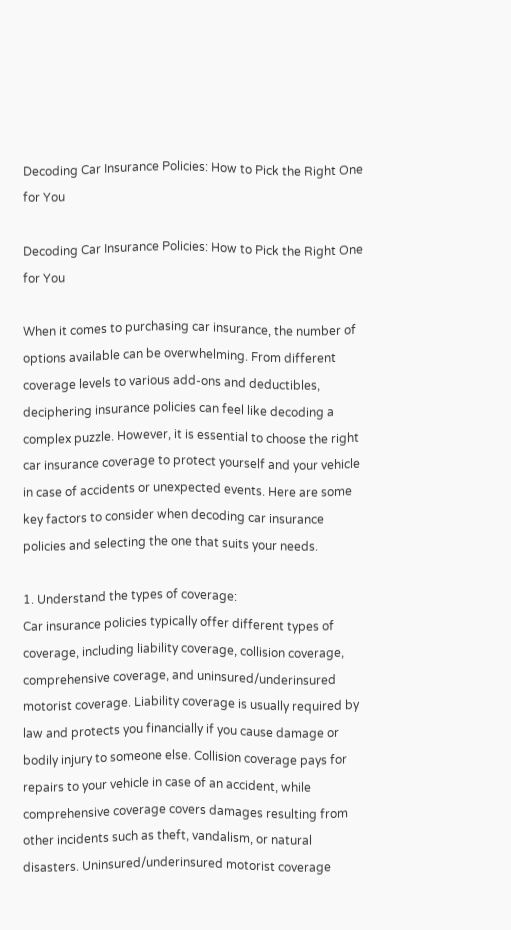Decoding Car Insurance Policies: How to Pick the Right One for You

Decoding Car Insurance Policies: How to Pick the Right One for You

When it comes to purchasing car insurance, the number of options available can be overwhelming. From different coverage levels to various add-ons and deductibles, deciphering insurance policies can feel like decoding a complex puzzle. However, it is essential to choose the right car insurance coverage to protect yourself and your vehicle in case of accidents or unexpected events. Here are some key factors to consider when decoding car insurance policies and selecting the one that suits your needs.

1. Understand the types of coverage:
Car insurance policies typically offer different types of coverage, including liability coverage, collision coverage, comprehensive coverage, and uninsured/underinsured motorist coverage. Liability coverage is usually required by law and protects you financially if you cause damage or bodily injury to someone else. Collision coverage pays for repairs to your vehicle in case of an accident, while comprehensive coverage covers damages resulting from other incidents such as theft, vandalism, or natural disasters. Uninsured/underinsured motorist coverage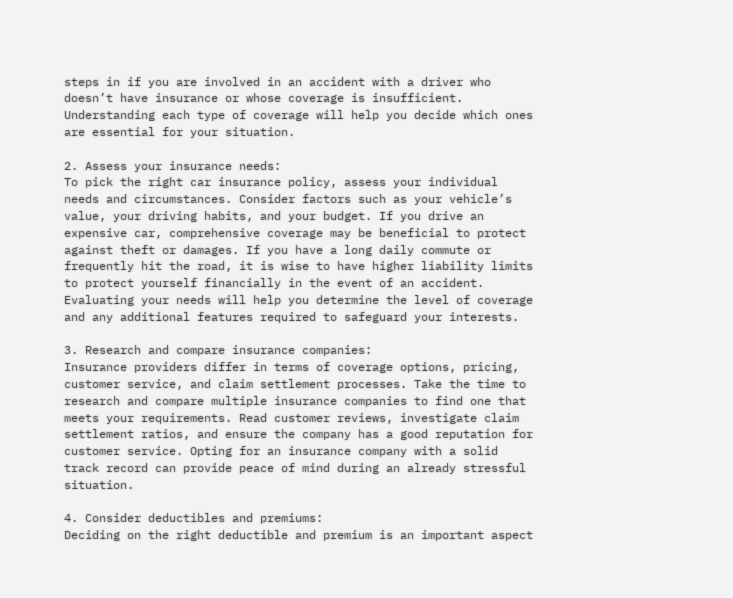steps in if you are involved in an accident with a driver who doesn’t have insurance or whose coverage is insufficient. Understanding each type of coverage will help you decide which ones are essential for your situation.

2. Assess your insurance needs:
To pick the right car insurance policy, assess your individual needs and circumstances. Consider factors such as your vehicle’s value, your driving habits, and your budget. If you drive an expensive car, comprehensive coverage may be beneficial to protect against theft or damages. If you have a long daily commute or frequently hit the road, it is wise to have higher liability limits to protect yourself financially in the event of an accident. Evaluating your needs will help you determine the level of coverage and any additional features required to safeguard your interests.

3. Research and compare insurance companies:
Insurance providers differ in terms of coverage options, pricing, customer service, and claim settlement processes. Take the time to research and compare multiple insurance companies to find one that meets your requirements. Read customer reviews, investigate claim settlement ratios, and ensure the company has a good reputation for customer service. Opting for an insurance company with a solid track record can provide peace of mind during an already stressful situation.

4. Consider deductibles and premiums:
Deciding on the right deductible and premium is an important aspect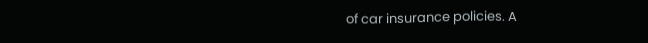of car insurance policies. A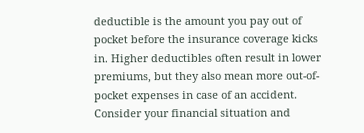deductible is the amount you pay out of pocket before the insurance coverage kicks in. Higher deductibles often result in lower premiums, but they also mean more out-of-pocket expenses in case of an accident. Consider your financial situation and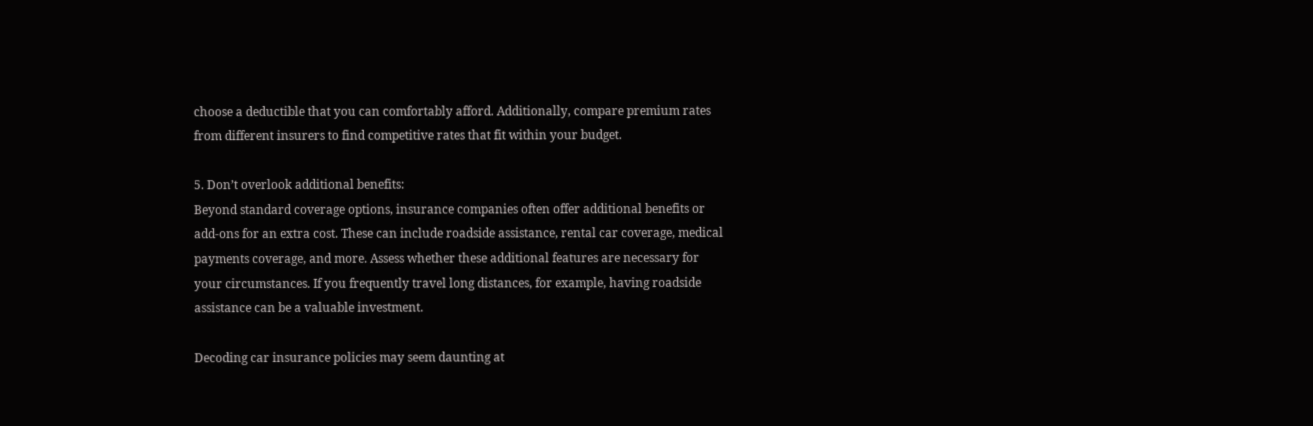choose a deductible that you can comfortably afford. Additionally, compare premium rates from different insurers to find competitive rates that fit within your budget.

5. Don’t overlook additional benefits:
Beyond standard coverage options, insurance companies often offer additional benefits or add-ons for an extra cost. These can include roadside assistance, rental car coverage, medical payments coverage, and more. Assess whether these additional features are necessary for your circumstances. If you frequently travel long distances, for example, having roadside assistance can be a valuable investment.

Decoding car insurance policies may seem daunting at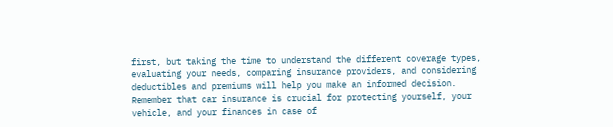first, but taking the time to understand the different coverage types, evaluating your needs, comparing insurance providers, and considering deductibles and premiums will help you make an informed decision. Remember that car insurance is crucial for protecting yourself, your vehicle, and your finances in case of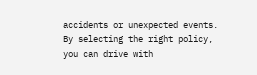accidents or unexpected events. By selecting the right policy, you can drive with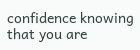confidence knowing that you are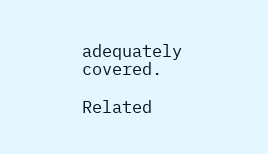adequately covered.

Related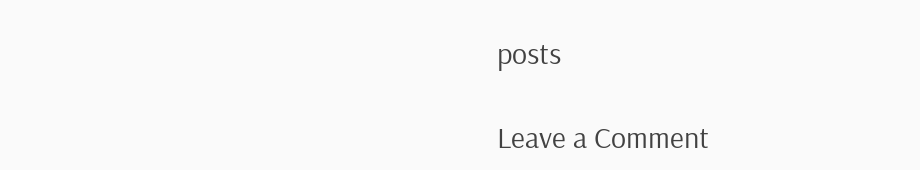posts

Leave a Comment